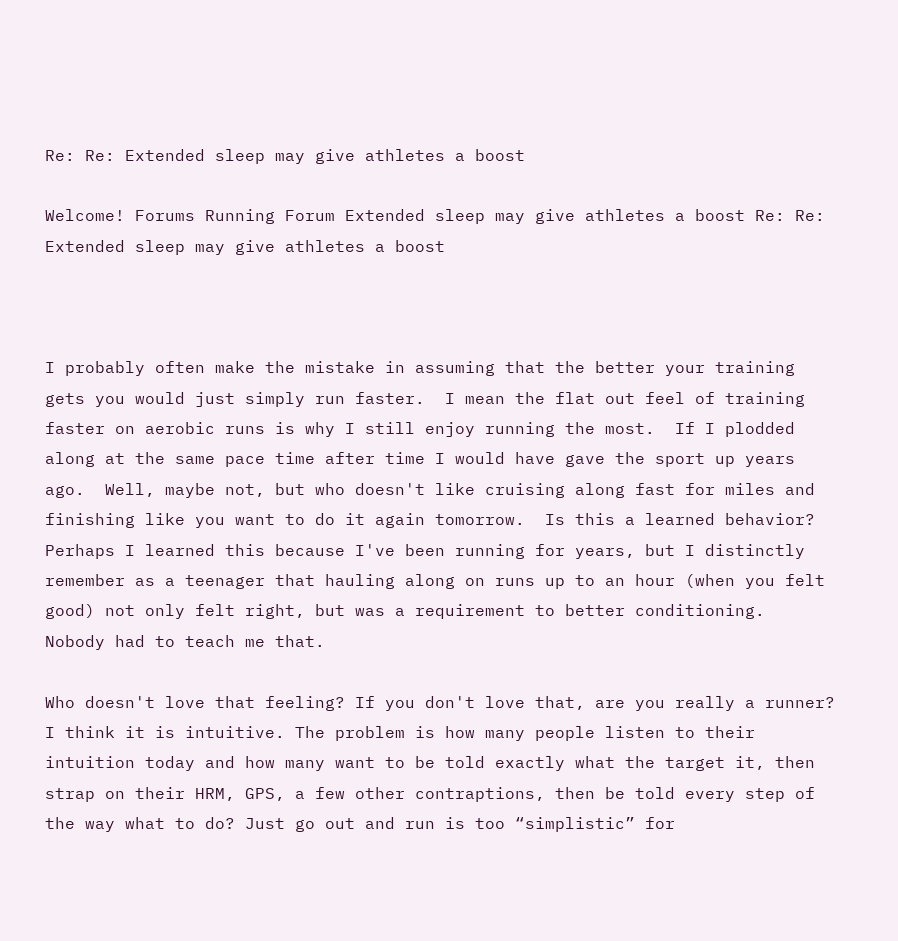Re: Re: Extended sleep may give athletes a boost

Welcome! Forums Running Forum Extended sleep may give athletes a boost Re: Re: Extended sleep may give athletes a boost



I probably often make the mistake in assuming that the better your training gets you would just simply run faster.  I mean the flat out feel of training faster on aerobic runs is why I still enjoy running the most.  If I plodded along at the same pace time after time I would have gave the sport up years ago.  Well, maybe not, but who doesn't like cruising along fast for miles and finishing like you want to do it again tomorrow.  Is this a learned behavior?  Perhaps I learned this because I've been running for years, but I distinctly remember as a teenager that hauling along on runs up to an hour (when you felt good) not only felt right, but was a requirement to better conditioning.  Nobody had to teach me that.

Who doesn't love that feeling? If you don't love that, are you really a runner? I think it is intuitive. The problem is how many people listen to their intuition today and how many want to be told exactly what the target it, then strap on their HRM, GPS, a few other contraptions, then be told every step of the way what to do? Just go out and run is too “simplistic” for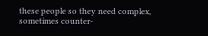these people so they need complex, sometimes counter-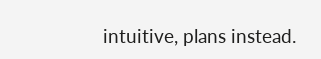intuitive, plans instead.